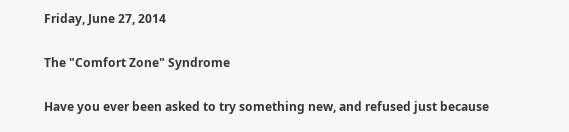Friday, June 27, 2014

The "Comfort Zone" Syndrome

Have you ever been asked to try something new, and refused just because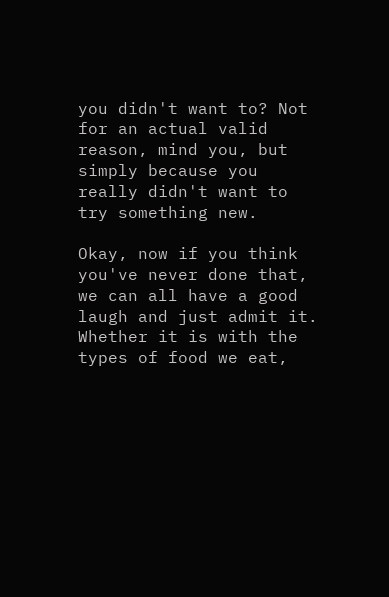you didn't want to? Not for an actual valid reason, mind you, but simply because you really didn't want to try something new.

Okay, now if you think you've never done that, we can all have a good laugh and just admit it. Whether it is with the types of food we eat,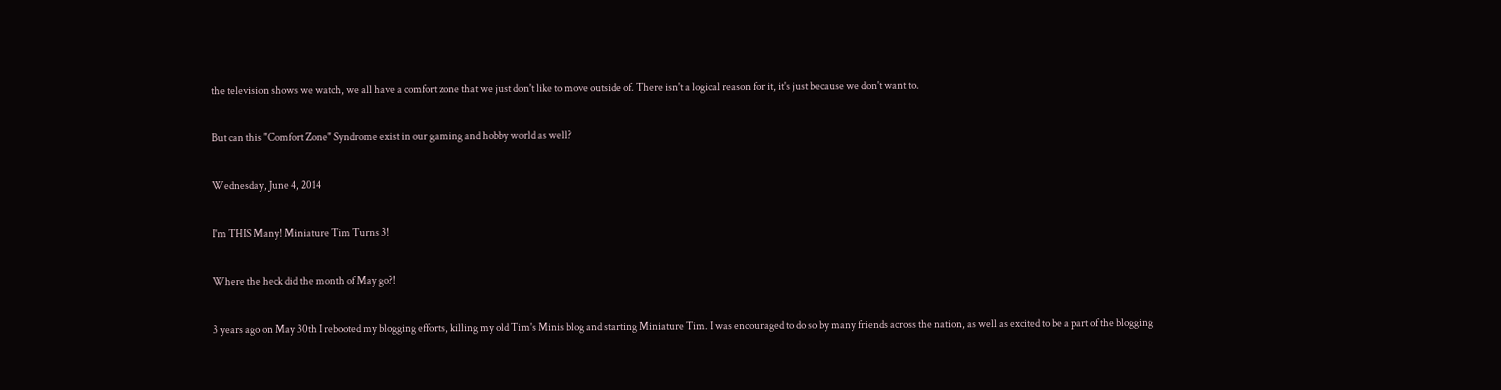the television shows we watch, we all have a comfort zone that we just don't like to move outside of. There isn't a logical reason for it, it's just because we don't want to.

But can this "Comfort Zone" Syndrome exist in our gaming and hobby world as well?

Wednesday, June 4, 2014

I'm THIS Many! Miniature Tim Turns 3!

Where the heck did the month of May go?!

3 years ago on May 30th I rebooted my blogging efforts, killing my old Tim's Minis blog and starting Miniature Tim. I was encouraged to do so by many friends across the nation, as well as excited to be a part of the blogging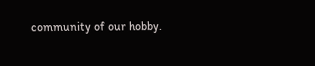community of our hobby.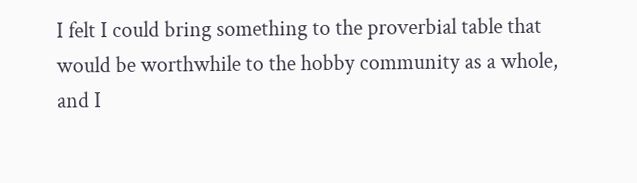I felt I could bring something to the proverbial table that would be worthwhile to the hobby community as a whole, and I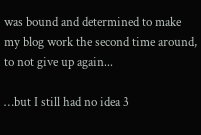was bound and determined to make my blog work the second time around, to not give up again...

…but I still had no idea 3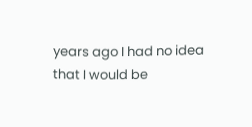years ago I had no idea that I would be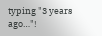typing "3 years ago…"!